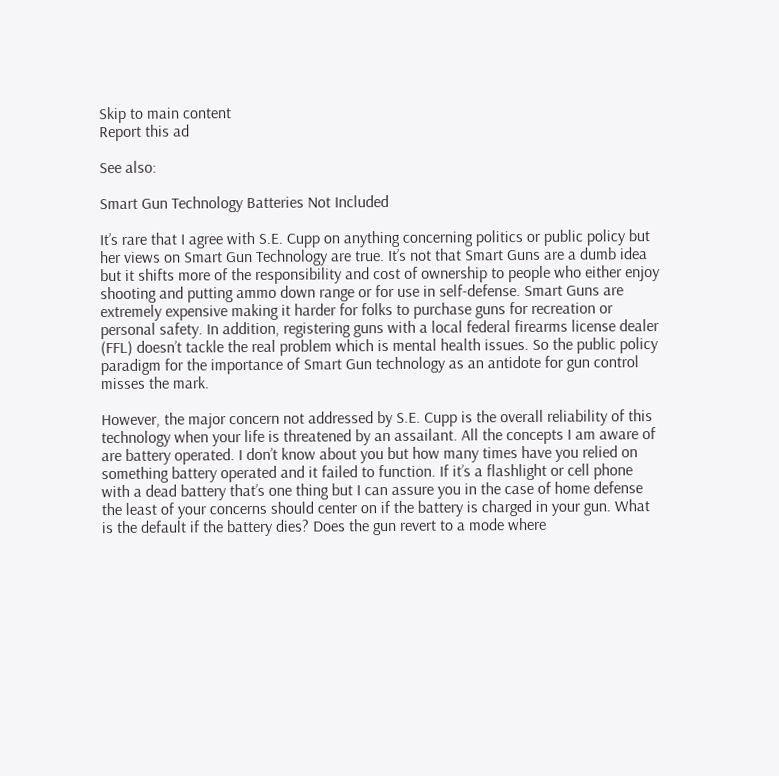Skip to main content
Report this ad

See also:

Smart Gun Technology Batteries Not Included

It’s rare that I agree with S.E. Cupp on anything concerning politics or public policy but her views on Smart Gun Technology are true. It’s not that Smart Guns are a dumb idea but it shifts more of the responsibility and cost of ownership to people who either enjoy shooting and putting ammo down range or for use in self-defense. Smart Guns are extremely expensive making it harder for folks to purchase guns for recreation or personal safety. In addition, registering guns with a local federal firearms license dealer (FFL) doesn’t tackle the real problem which is mental health issues. So the public policy paradigm for the importance of Smart Gun technology as an antidote for gun control misses the mark.

However, the major concern not addressed by S.E. Cupp is the overall reliability of this technology when your life is threatened by an assailant. All the concepts I am aware of are battery operated. I don’t know about you but how many times have you relied on something battery operated and it failed to function. If it’s a flashlight or cell phone with a dead battery that’s one thing but I can assure you in the case of home defense the least of your concerns should center on if the battery is charged in your gun. What is the default if the battery dies? Does the gun revert to a mode where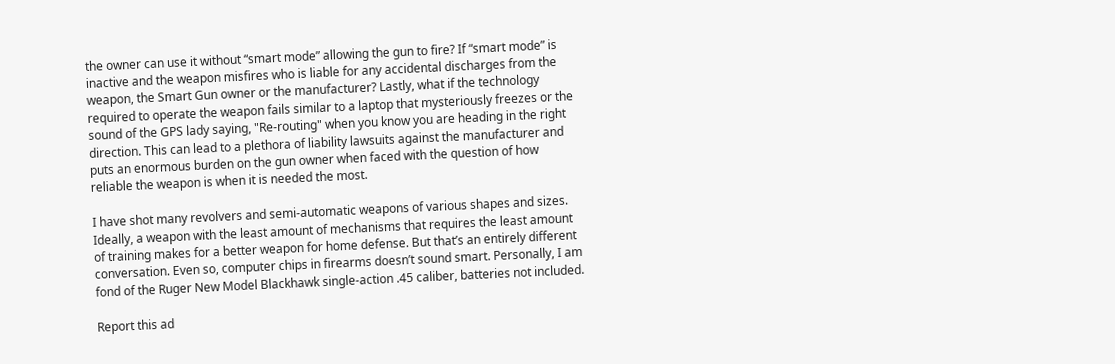the owner can use it without “smart mode” allowing the gun to fire? If “smart mode” is inactive and the weapon misfires who is liable for any accidental discharges from the weapon, the Smart Gun owner or the manufacturer? Lastly, what if the technology required to operate the weapon fails similar to a laptop that mysteriously freezes or the sound of the GPS lady saying, "Re-routing" when you know you are heading in the right direction. This can lead to a plethora of liability lawsuits against the manufacturer and puts an enormous burden on the gun owner when faced with the question of how reliable the weapon is when it is needed the most.

I have shot many revolvers and semi-automatic weapons of various shapes and sizes. Ideally, a weapon with the least amount of mechanisms that requires the least amount of training makes for a better weapon for home defense. But that’s an entirely different conversation. Even so, computer chips in firearms doesn’t sound smart. Personally, I am fond of the Ruger New Model Blackhawk single-action .45 caliber, batteries not included.

Report this ad